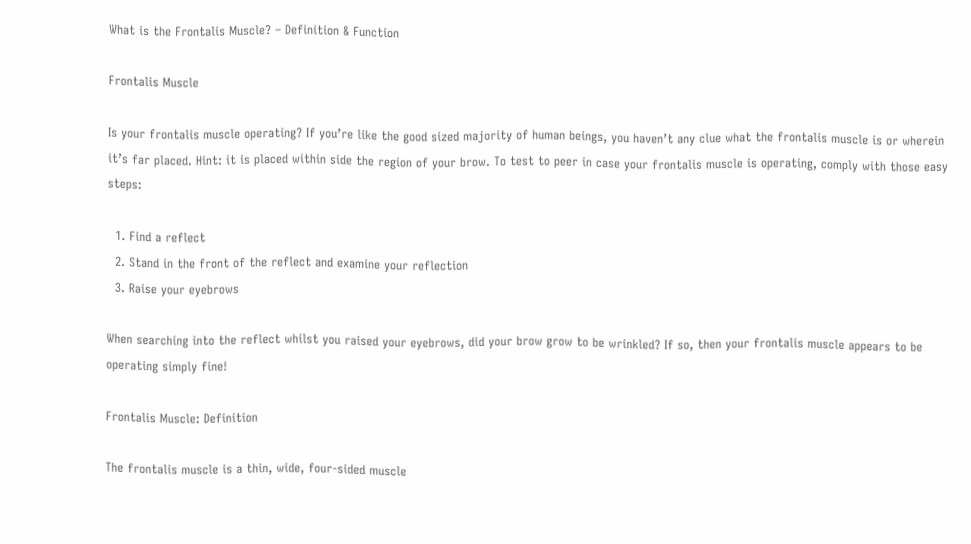What is the Frontalis Muscle? – Definition & Function

Frontalis Muscle

Is your frontalis muscle operating? If you’re like the good sized majority of human beings, you haven’t any clue what the frontalis muscle is or wherein it’s far placed. Hint: it is placed within side the region of your brow. To test to peer in case your frontalis muscle is operating, comply with those easy steps:

  1. Find a reflect
  2. Stand in the front of the reflect and examine your reflection
  3. Raise your eyebrows

When searching into the reflect whilst you raised your eyebrows, did your brow grow to be wrinkled? If so, then your frontalis muscle appears to be operating simply fine!

Frontalis Muscle: Definition

The frontalis muscle is a thin, wide, four-sided muscle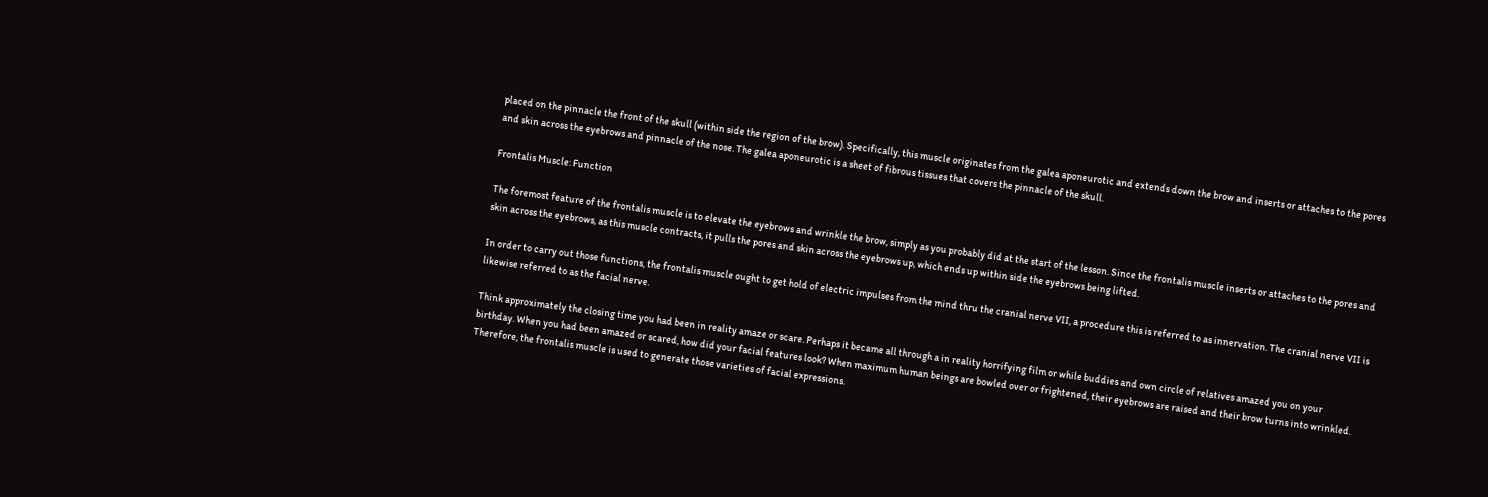placed on the pinnacle the front of the skull (within side the region of the brow). Specifically, this muscle originates from the galea aponeurotic and extends down the brow and inserts or attaches to the pores and skin across the eyebrows and pinnacle of the nose. The galea aponeurotic is a sheet of fibrous tissues that covers the pinnacle of the skull.

Frontalis Muscle: Function

The foremost feature of the frontalis muscle is to elevate the eyebrows and wrinkle the brow, simply as you probably did at the start of the lesson. Since the frontalis muscle inserts or attaches to the pores and skin across the eyebrows, as this muscle contracts, it pulls the pores and skin across the eyebrows up, which ends up within side the eyebrows being lifted.

In order to carry out those functions, the frontalis muscle ought to get hold of electric impulses from the mind thru the cranial nerve VII, a procedure this is referred to as innervation. The cranial nerve VII is likewise referred to as the facial nerve.

Think approximately the closing time you had been in reality amaze or scare. Perhaps it became all through a in reality horrifying film or while buddies and own circle of relatives amazed you on your birthday. When you had been amazed or scared, how did your facial features look? When maximum human beings are bowled over or frightened, their eyebrows are raised and their brow turns into wrinkled. Therefore, the frontalis muscle is used to generate those varieties of facial expressions.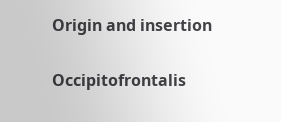Origin and insertion

Occipitofrontalis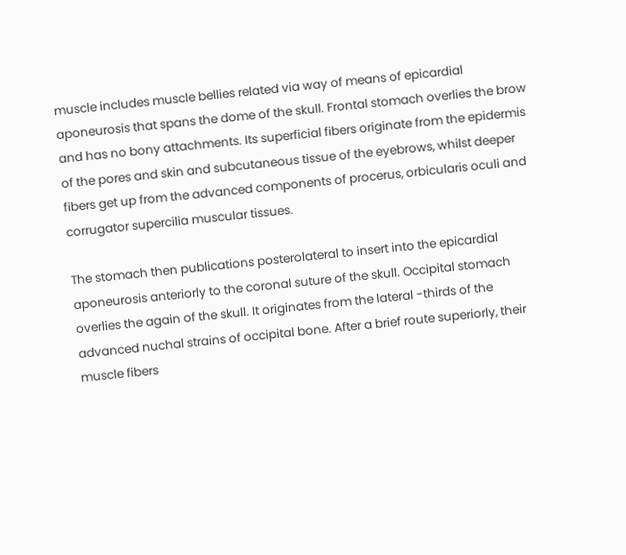muscle includes muscle bellies related via way of means of epicardial aponeurosis that spans the dome of the skull. Frontal stomach overlies the brow and has no bony attachments. Its superficial fibers originate from the epidermis of the pores and skin and subcutaneous tissue of the eyebrows, whilst deeper fibers get up from the advanced components of procerus, orbicularis oculi and corrugator supercilia muscular tissues.

The stomach then publications posterolateral to insert into the epicardial aponeurosis anteriorly to the coronal suture of the skull. Occipital stomach overlies the again of the skull. It originates from the lateral -thirds of the advanced nuchal strains of occipital bone. After a brief route superiorly, their muscle fibers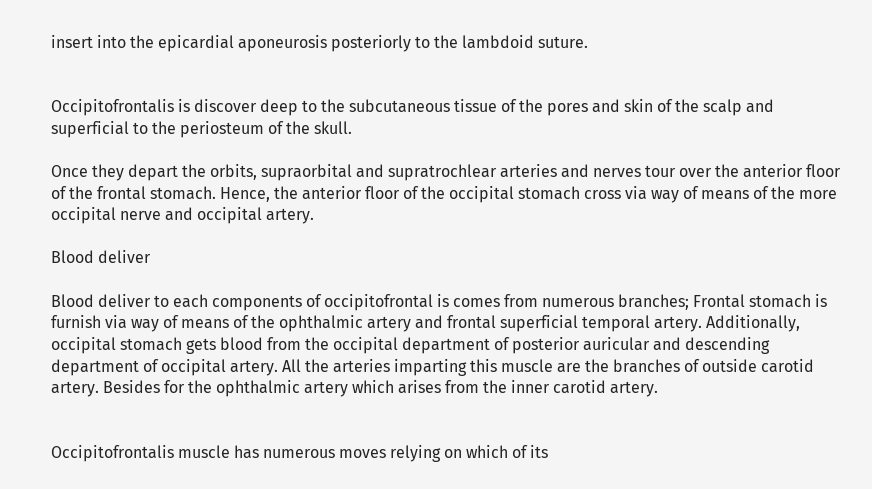insert into the epicardial aponeurosis posteriorly to the lambdoid suture.


Occipitofrontalis is discover deep to the subcutaneous tissue of the pores and skin of the scalp and superficial to the periosteum of the skull.

Once they depart the orbits, supraorbital and supratrochlear arteries and nerves tour over the anterior floor of the frontal stomach. Hence, the anterior floor of the occipital stomach cross via way of means of the more occipital nerve and occipital artery.

Blood deliver

Blood deliver to each components of occipitofrontal is comes from numerous branches; Frontal stomach is furnish via way of means of the ophthalmic artery and frontal superficial temporal artery. Additionally, occipital stomach gets blood from the occipital department of posterior auricular and descending department of occipital artery. All the arteries imparting this muscle are the branches of outside carotid artery. Besides for the ophthalmic artery which arises from the inner carotid artery.


Occipitofrontalis muscle has numerous moves relying on which of its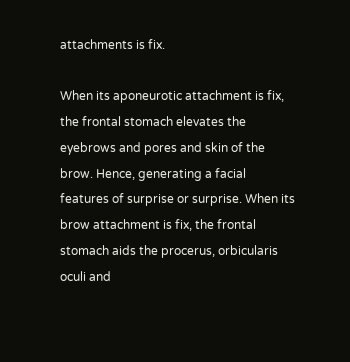attachments is fix.

When its aponeurotic attachment is fix, the frontal stomach elevates the eyebrows and pores and skin of the brow. Hence, generating a facial features of surprise or surprise. When its brow attachment is fix, the frontal stomach aids the procerus, orbicularis oculi and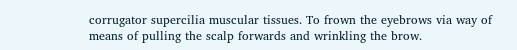corrugator supercilia muscular tissues. To frown the eyebrows via way of means of pulling the scalp forwards and wrinkling the brow.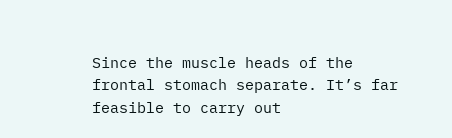Since the muscle heads of the frontal stomach separate. It’s far feasible to carry out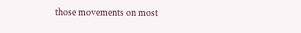those movements on most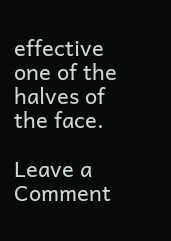effective one of the halves of the face.

Leave a Comment